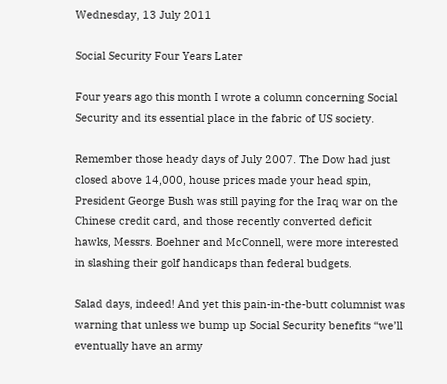Wednesday, 13 July 2011

Social Security Four Years Later

Four years ago this month I wrote a column concerning Social Security and its essential place in the fabric of US society.

Remember those heady days of July 2007. The Dow had just closed above 14,000, house prices made your head spin, President George Bush was still paying for the Iraq war on the Chinese credit card, and those recently converted deficit hawks, Messrs. Boehner and McConnell, were more interested in slashing their golf handicaps than federal budgets.

Salad days, indeed! And yet this pain-in-the-butt columnist was warning that unless we bump up Social Security benefits “we’ll eventually have an army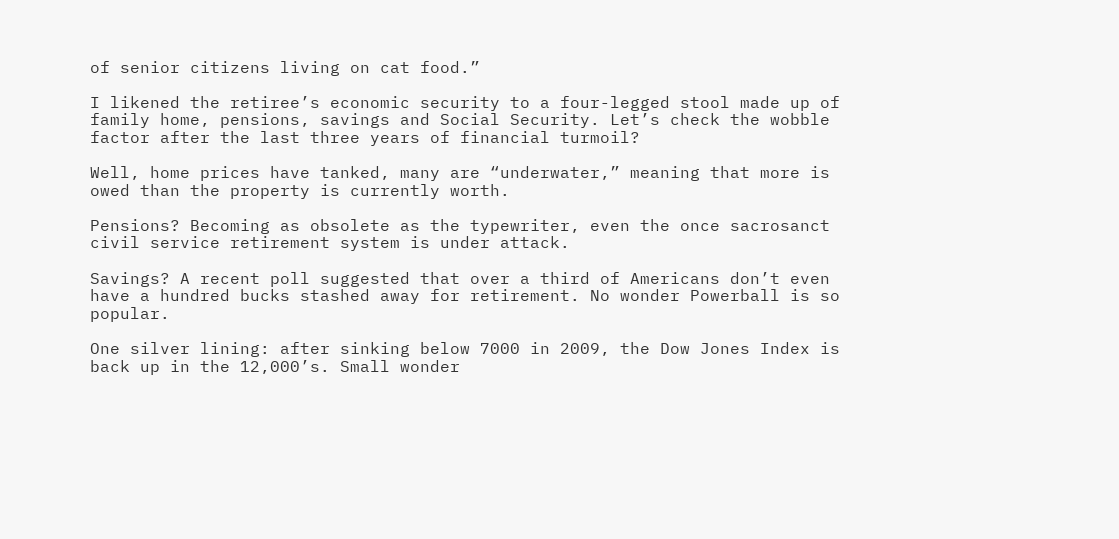of senior citizens living on cat food.”

I likened the retiree’s economic security to a four-legged stool made up of family home, pensions, savings and Social Security. Let’s check the wobble factor after the last three years of financial turmoil?

Well, home prices have tanked, many are “underwater,” meaning that more is owed than the property is currently worth.

Pensions? Becoming as obsolete as the typewriter, even the once sacrosanct civil service retirement system is under attack.

Savings? A recent poll suggested that over a third of Americans don’t even have a hundred bucks stashed away for retirement. No wonder Powerball is so popular.

One silver lining: after sinking below 7000 in 2009, the Dow Jones Index is back up in the 12,000’s. Small wonder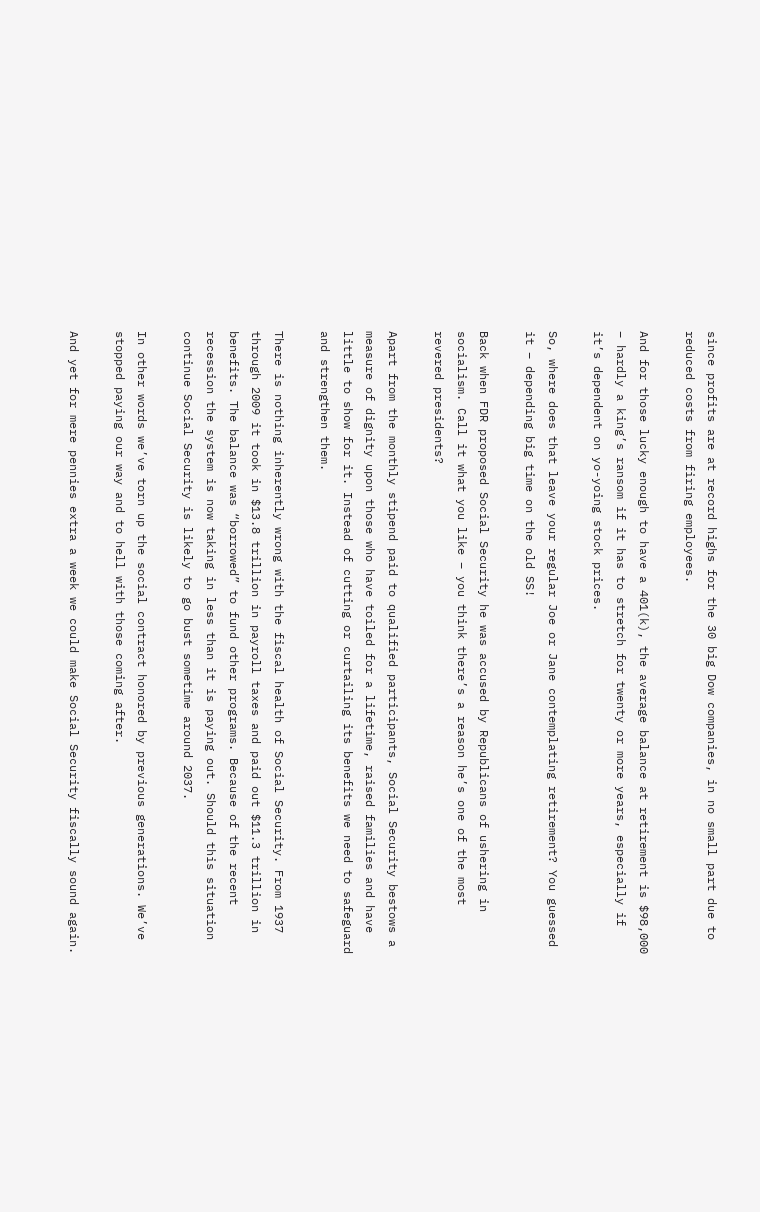since profits are at record highs for the 30 big Dow companies, in no small part due to reduced costs from firing employees.

And for those lucky enough to have a 401(k), the average balance at retirement is $98,000 – hardly a king’s ransom if it has to stretch for twenty or more years, especially if it’s dependent on yo-yoing stock prices.

So, where does that leave your regular Joe or Jane contemplating retirement? You guessed it – depending big time on the old SS!

Back when FDR proposed Social Security he was accused by Republicans of ushering in socialism. Call it what you like – you think there’s a reason he’s one of the most revered presidents?

Apart from the monthly stipend paid to qualified participants, Social Security bestows a measure of dignity upon those who have toiled for a lifetime, raised families and have little to show for it. Instead of cutting or curtailing its benefits we need to safeguard and strengthen them.

There is nothing inherently wrong with the fiscal health of Social Security. From 1937 through 2009 it took in $13.8 trillion in payroll taxes and paid out $11.3 trillion in benefits. The balance was “borrowed” to fund other programs. Because of the recent recession the system is now taking in less than it is paying out. Should this situation continue Social Security is likely to go bust sometime around 2037.

In other words we’ve torn up the social contract honored by previous generations. We’ve stopped paying our way and to hell with those coming after.

And yet for mere pennies extra a week we could make Social Security fiscally sound again.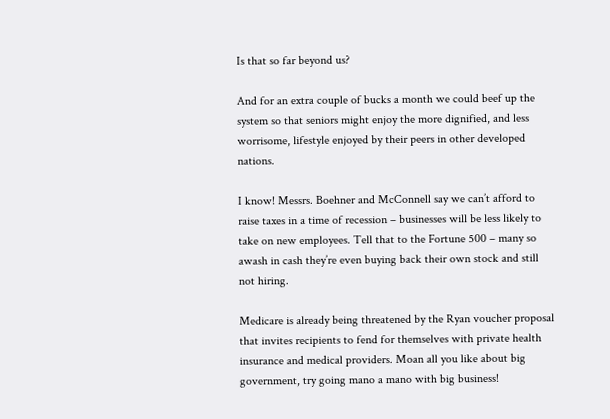Is that so far beyond us?

And for an extra couple of bucks a month we could beef up the system so that seniors might enjoy the more dignified, and less worrisome, lifestyle enjoyed by their peers in other developed nations.

I know! Messrs. Boehner and McConnell say we can’t afford to raise taxes in a time of recession – businesses will be less likely to take on new employees. Tell that to the Fortune 500 – many so awash in cash they’re even buying back their own stock and still not hiring.

Medicare is already being threatened by the Ryan voucher proposal that invites recipients to fend for themselves with private health insurance and medical providers. Moan all you like about big government, try going mano a mano with big business!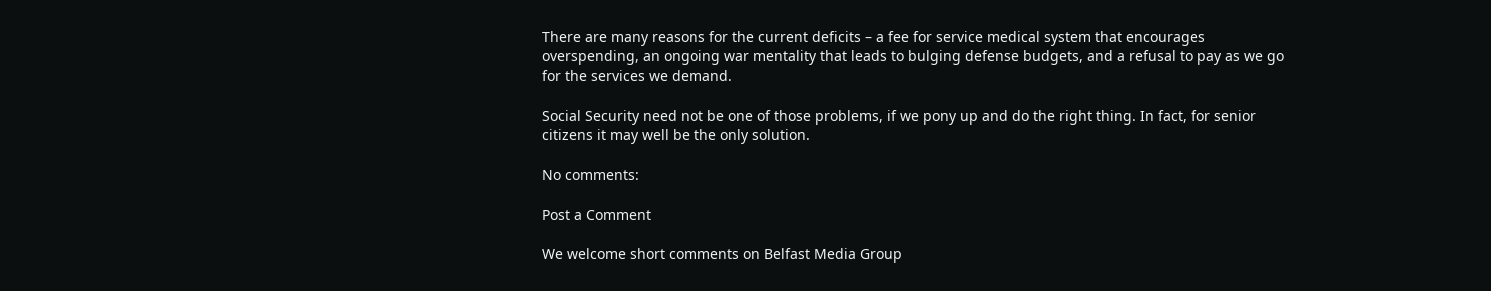There are many reasons for the current deficits – a fee for service medical system that encourages overspending, an ongoing war mentality that leads to bulging defense budgets, and a refusal to pay as we go for the services we demand.

Social Security need not be one of those problems, if we pony up and do the right thing. In fact, for senior citizens it may well be the only solution.

No comments:

Post a Comment

We welcome short comments on Belfast Media Group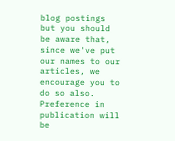blog postings but you should be aware that, since we've put our names to our articles, we encourage you to do so also. Preference in publication will be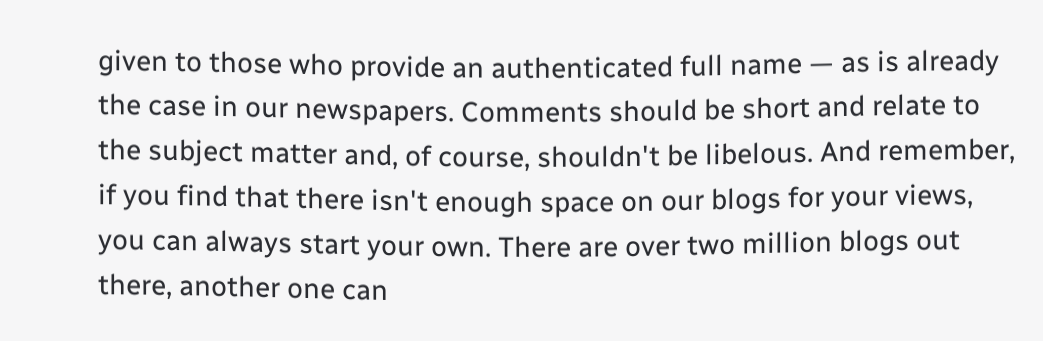given to those who provide an authenticated full name — as is already the case in our newspapers. Comments should be short and relate to the subject matter and, of course, shouldn't be libelous. And remember, if you find that there isn't enough space on our blogs for your views, you can always start your own. There are over two million blogs out there, another one can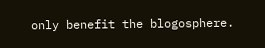only benefit the blogosphere.